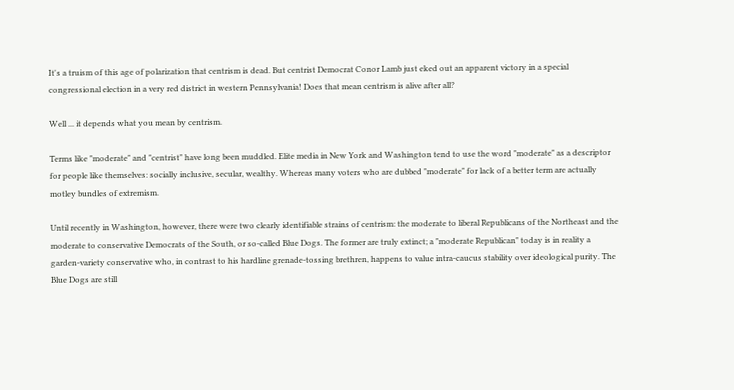It's a truism of this age of polarization that centrism is dead. But centrist Democrat Conor Lamb just eked out an apparent victory in a special congressional election in a very red district in western Pennsylvania! Does that mean centrism is alive after all?

Well ... it depends what you mean by centrism.

Terms like "moderate" and "centrist" have long been muddled. Elite media in New York and Washington tend to use the word "moderate" as a descriptor for people like themselves: socially inclusive, secular, wealthy. Whereas many voters who are dubbed "moderate" for lack of a better term are actually motley bundles of extremism.

Until recently in Washington, however, there were two clearly identifiable strains of centrism: the moderate to liberal Republicans of the Northeast and the moderate to conservative Democrats of the South, or so-called Blue Dogs. The former are truly extinct; a "moderate Republican" today is in reality a garden-variety conservative who, in contrast to his hardline grenade-tossing brethren, happens to value intra-caucus stability over ideological purity. The Blue Dogs are still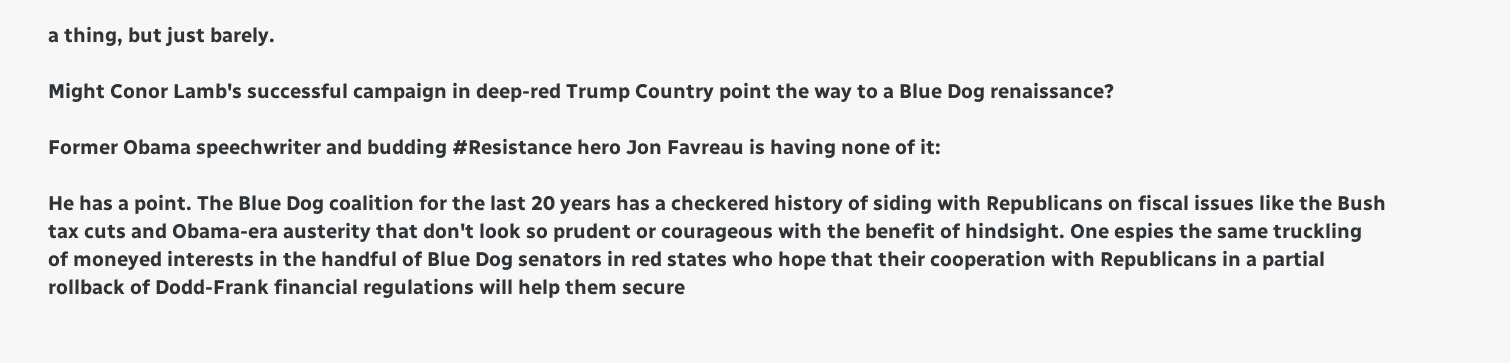a thing, but just barely.

Might Conor Lamb's successful campaign in deep-red Trump Country point the way to a Blue Dog renaissance?

Former Obama speechwriter and budding #Resistance hero Jon Favreau is having none of it:

He has a point. The Blue Dog coalition for the last 20 years has a checkered history of siding with Republicans on fiscal issues like the Bush tax cuts and Obama-era austerity that don't look so prudent or courageous with the benefit of hindsight. One espies the same truckling of moneyed interests in the handful of Blue Dog senators in red states who hope that their cooperation with Republicans in a partial rollback of Dodd-Frank financial regulations will help them secure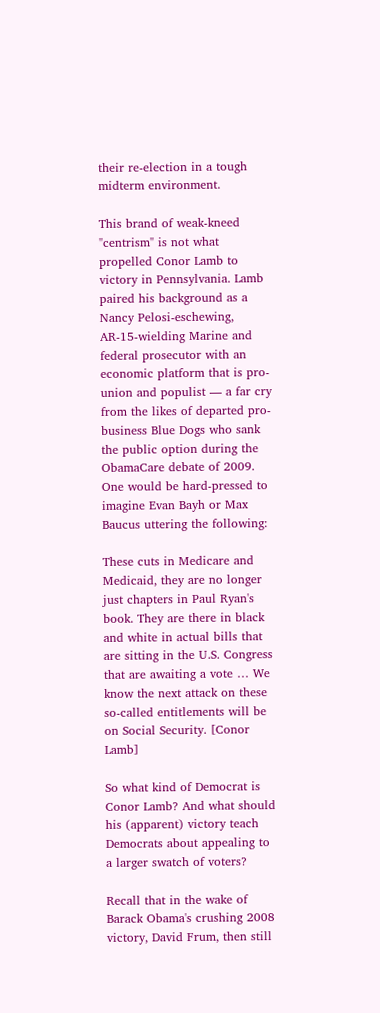their re-election in a tough midterm environment.

This brand of weak-kneed "centrism" is not what propelled Conor Lamb to victory in Pennsylvania. Lamb paired his background as a Nancy Pelosi-eschewing, AR-15-wielding Marine and federal prosecutor with an economic platform that is pro-union and populist — a far cry from the likes of departed pro-business Blue Dogs who sank the public option during the ObamaCare debate of 2009. One would be hard-pressed to imagine Evan Bayh or Max Baucus uttering the following:

These cuts in Medicare and Medicaid, they are no longer just chapters in Paul Ryan's book. They are there in black and white in actual bills that are sitting in the U.S. Congress that are awaiting a vote … We know the next attack on these so-called entitlements will be on Social Security. [Conor Lamb]

So what kind of Democrat is Conor Lamb? And what should his (apparent) victory teach Democrats about appealing to a larger swatch of voters?

Recall that in the wake of Barack Obama's crushing 2008 victory, David Frum, then still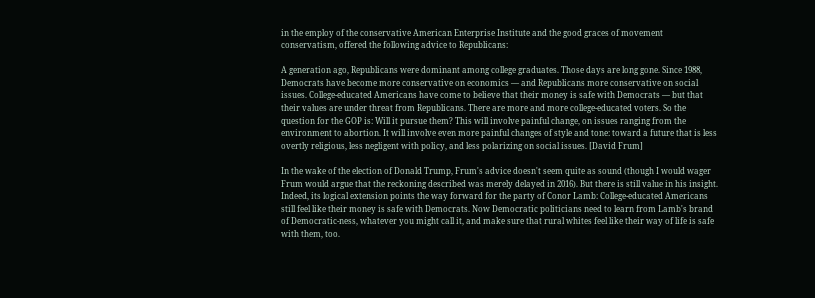in the employ of the conservative American Enterprise Institute and the good graces of movement conservatism, offered the following advice to Republicans:

A generation ago, Republicans were dominant among college graduates. Those days are long gone. Since 1988, Democrats have become more conservative on economics — and Republicans more conservative on social issues. College-educated Americans have come to believe that their money is safe with Democrats — but that their values are under threat from Republicans. There are more and more college-educated voters. So the question for the GOP is: Will it pursue them? This will involve painful change, on issues ranging from the environment to abortion. It will involve even more painful changes of style and tone: toward a future that is less overtly religious, less negligent with policy, and less polarizing on social issues. [David Frum]

In the wake of the election of Donald Trump, Frum's advice doesn't seem quite as sound (though I would wager Frum would argue that the reckoning described was merely delayed in 2016). But there is still value in his insight. Indeed, its logical extension points the way forward for the party of Conor Lamb: College-educated Americans still feel like their money is safe with Democrats. Now Democratic politicians need to learn from Lamb's brand of Democratic-ness, whatever you might call it, and make sure that rural whites feel like their way of life is safe with them, too.